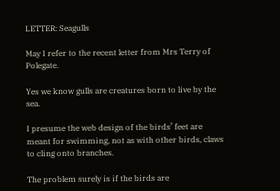LETTER: Seagulls

May I refer to the recent letter from Mrs Terry of Polegate.

Yes we know gulls are creatures born to live by the sea.

I presume the web design of the birds’ feet are meant for swimming, not as with other birds, claws to cling onto branches.

The problem surely is if the birds are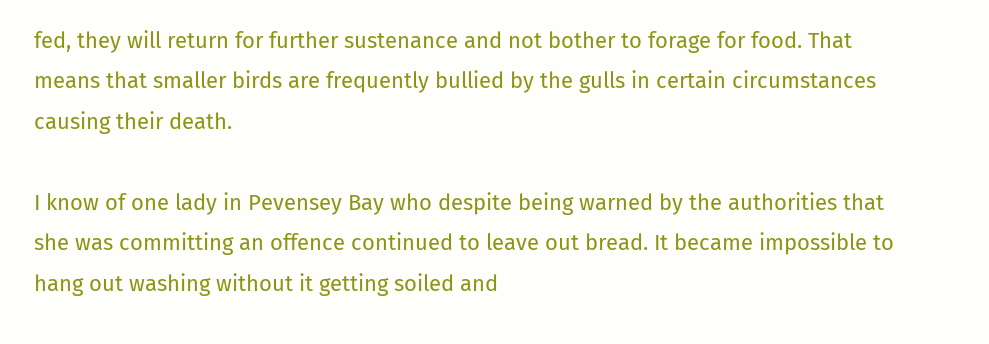fed, they will return for further sustenance and not bother to forage for food. That means that smaller birds are frequently bullied by the gulls in certain circumstances causing their death.

I know of one lady in Pevensey Bay who despite being warned by the authorities that she was committing an offence continued to leave out bread. It became impossible to hang out washing without it getting soiled and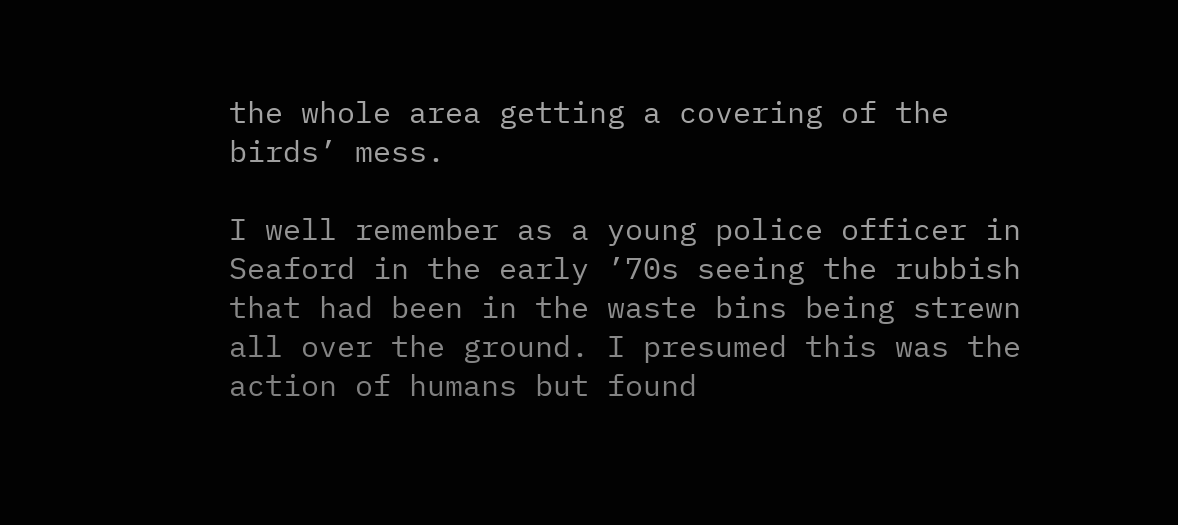the whole area getting a covering of the birds’ mess.

I well remember as a young police officer in Seaford in the early ’70s seeing the rubbish that had been in the waste bins being strewn all over the ground. I presumed this was the action of humans but found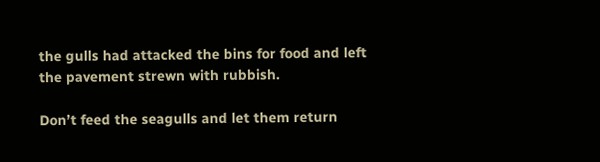the gulls had attacked the bins for food and left the pavement strewn with rubbish.

Don’t feed the seagulls and let them return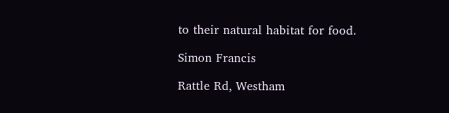to their natural habitat for food.

Simon Francis

Rattle Rd, Westham